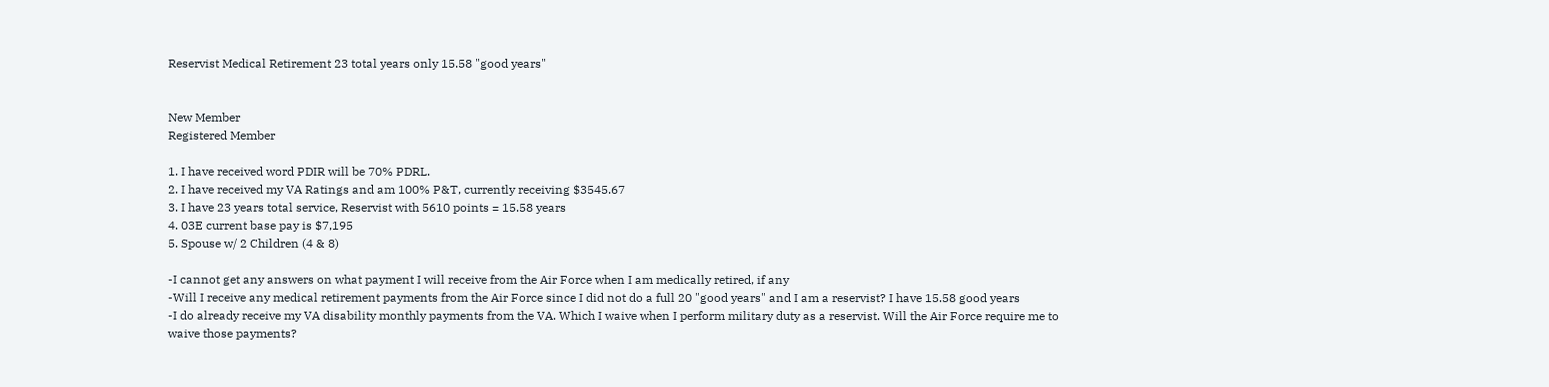Reservist Medical Retirement 23 total years only 15.58 "good years"


New Member
Registered Member

1. I have received word PDIR will be 70% PDRL.
2. I have received my VA Ratings and am 100% P&T, currently receiving $3545.67
3. I have 23 years total service, Reservist with 5610 points = 15.58 years
4. 03E current base pay is $7,195
5. Spouse w/ 2 Children (4 & 8)

-I cannot get any answers on what payment I will receive from the Air Force when I am medically retired, if any
-Will I receive any medical retirement payments from the Air Force since I did not do a full 20 "good years" and I am a reservist? I have 15.58 good years
-I do already receive my VA disability monthly payments from the VA. Which I waive when I perform military duty as a reservist. Will the Air Force require me to waive those payments?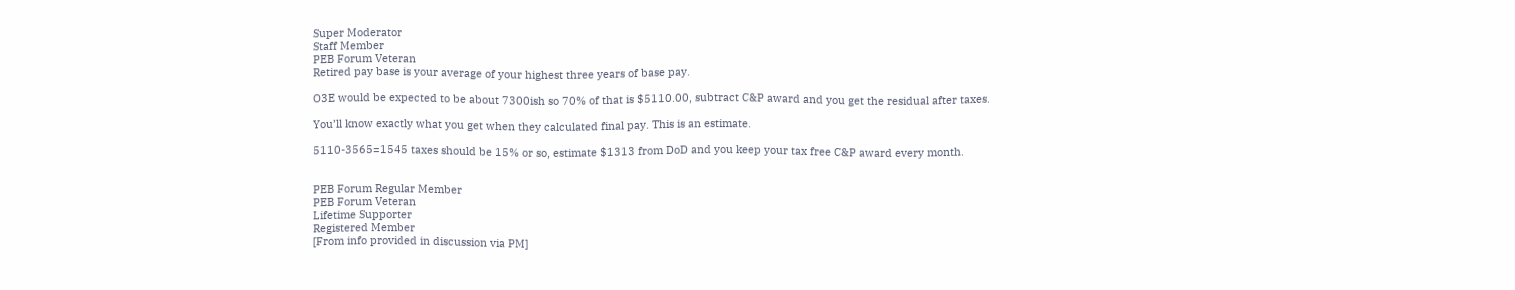Super Moderator
Staff Member
PEB Forum Veteran
Retired pay base is your average of your highest three years of base pay.

O3E would be expected to be about 7300ish so 70% of that is $5110.00, subtract C&P award and you get the residual after taxes.

You’ll know exactly what you get when they calculated final pay. This is an estimate.

5110-3565=1545 taxes should be 15% or so, estimate $1313 from DoD and you keep your tax free C&P award every month.


PEB Forum Regular Member
PEB Forum Veteran
Lifetime Supporter
Registered Member
[From info provided in discussion via PM]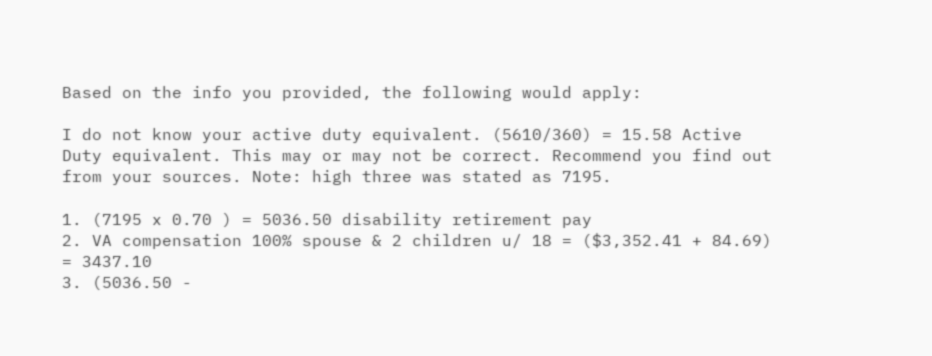Based on the info you provided, the following would apply:

I do not know your active duty equivalent. (5610/360) = 15.58 Active Duty equivalent. This may or may not be correct. Recommend you find out from your sources. Note: high three was stated as 7195.

1. (7195 x 0.70 ) = 5036.50 disability retirement pay
2. VA compensation 100% spouse & 2 children u/ 18 = ($3,352.41 + 84.69) = 3437.10
3. (5036.50 -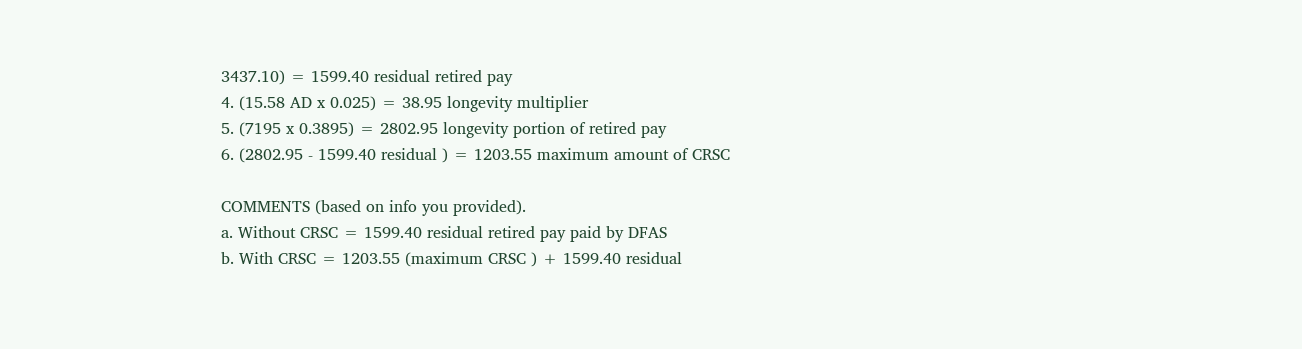3437.10) = 1599.40 residual retired pay
4. (15.58 AD x 0.025) = 38.95 longevity multiplier
5. (7195 x 0.3895) = 2802.95 longevity portion of retired pay
6. (2802.95 - 1599.40 residual ) = 1203.55 maximum amount of CRSC

COMMENTS (based on info you provided).
a. Without CRSC = 1599.40 residual retired pay paid by DFAS
b. With CRSC = 1203.55 (maximum CRSC ) + 1599.40 residual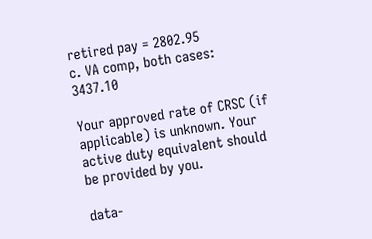retired pay = 2802.95
c. VA comp, both cases: 3437.10

Your approved rate of CRSC (if applicable) is unknown. Your active duty equivalent should be provided by you.

data-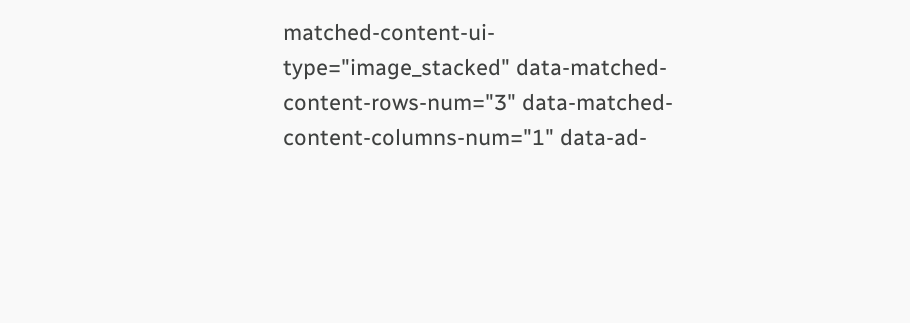matched-content-ui-type="image_stacked" data-matched-content-rows-num="3" data-matched-content-columns-num="1" data-ad-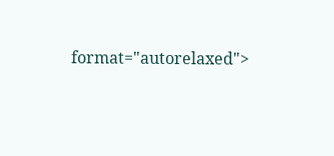format="autorelaxed">